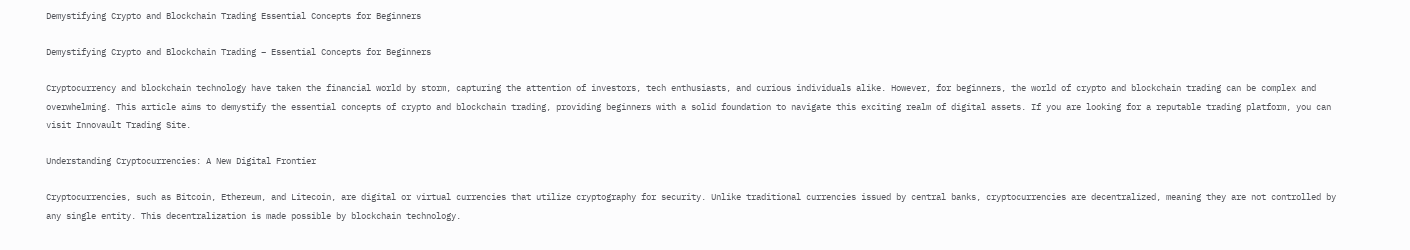Demystifying Crypto and Blockchain Trading Essential Concepts for Beginners

Demystifying Crypto and Blockchain Trading – Essential Concepts for Beginners

Cryptocurrency and blockchain technology have taken the financial world by storm, capturing the attention of investors, tech enthusiasts, and curious individuals alike. However, for beginners, the world of crypto and blockchain trading can be complex and overwhelming. This article aims to demystify the essential concepts of crypto and blockchain trading, providing beginners with a solid foundation to navigate this exciting realm of digital assets. If you are looking for a reputable trading platform, you can visit Innovault Trading Site.

Understanding Cryptocurrencies: A New Digital Frontier

Cryptocurrencies, such as Bitcoin, Ethereum, and Litecoin, are digital or virtual currencies that utilize cryptography for security. Unlike traditional currencies issued by central banks, cryptocurrencies are decentralized, meaning they are not controlled by any single entity. This decentralization is made possible by blockchain technology.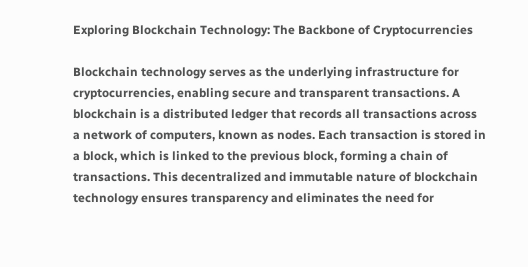Exploring Blockchain Technology: The Backbone of Cryptocurrencies

Blockchain technology serves as the underlying infrastructure for cryptocurrencies, enabling secure and transparent transactions. A blockchain is a distributed ledger that records all transactions across a network of computers, known as nodes. Each transaction is stored in a block, which is linked to the previous block, forming a chain of transactions. This decentralized and immutable nature of blockchain technology ensures transparency and eliminates the need for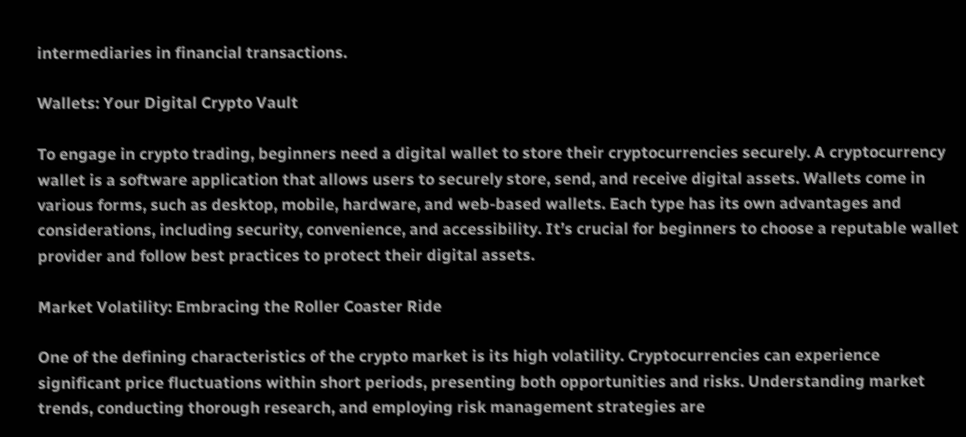intermediaries in financial transactions.

Wallets: Your Digital Crypto Vault

To engage in crypto trading, beginners need a digital wallet to store their cryptocurrencies securely. A cryptocurrency wallet is a software application that allows users to securely store, send, and receive digital assets. Wallets come in various forms, such as desktop, mobile, hardware, and web-based wallets. Each type has its own advantages and considerations, including security, convenience, and accessibility. It’s crucial for beginners to choose a reputable wallet provider and follow best practices to protect their digital assets.

Market Volatility: Embracing the Roller Coaster Ride

One of the defining characteristics of the crypto market is its high volatility. Cryptocurrencies can experience significant price fluctuations within short periods, presenting both opportunities and risks. Understanding market trends, conducting thorough research, and employing risk management strategies are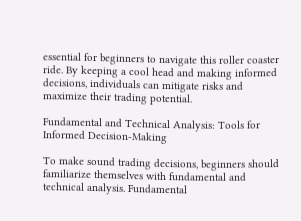essential for beginners to navigate this roller coaster ride. By keeping a cool head and making informed decisions, individuals can mitigate risks and maximize their trading potential.

Fundamental and Technical Analysis: Tools for Informed Decision-Making

To make sound trading decisions, beginners should familiarize themselves with fundamental and technical analysis. Fundamental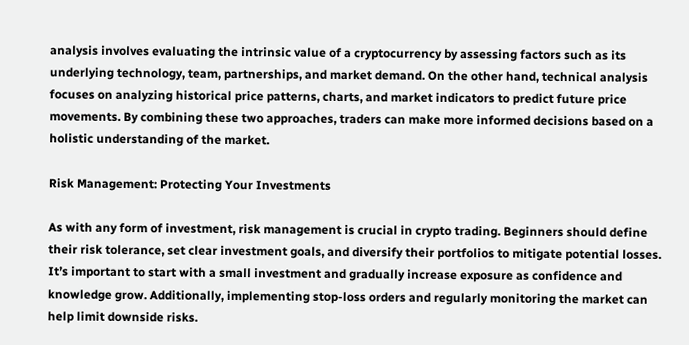analysis involves evaluating the intrinsic value of a cryptocurrency by assessing factors such as its underlying technology, team, partnerships, and market demand. On the other hand, technical analysis focuses on analyzing historical price patterns, charts, and market indicators to predict future price movements. By combining these two approaches, traders can make more informed decisions based on a holistic understanding of the market.

Risk Management: Protecting Your Investments

As with any form of investment, risk management is crucial in crypto trading. Beginners should define their risk tolerance, set clear investment goals, and diversify their portfolios to mitigate potential losses. It’s important to start with a small investment and gradually increase exposure as confidence and knowledge grow. Additionally, implementing stop-loss orders and regularly monitoring the market can help limit downside risks.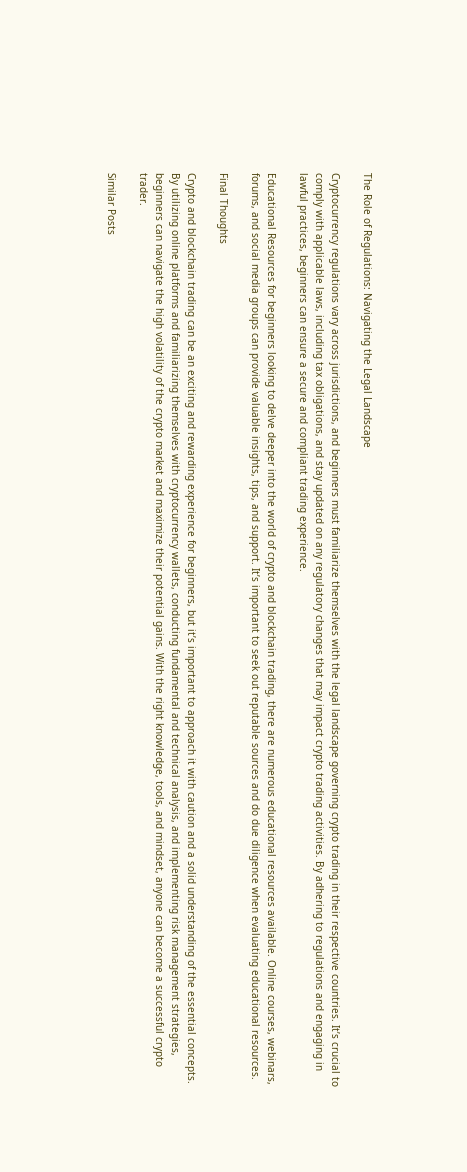The Role of Regulations: Navigating the Legal Landscape

Cryptocurrency regulations vary across jurisdictions, and beginners must familiarize themselves with the legal landscape governing crypto trading in their respective countries. It’s crucial to comply with applicable laws, including tax obligations, and stay updated on any regulatory changes that may impact crypto trading activities. By adhering to regulations and engaging in lawful practices, beginners can ensure a secure and compliant trading experience.

Educational Resources for beginners looking to delve deeper into the world of crypto and blockchain trading, there are numerous educational resources available. Online courses, webinars, forums, and social media groups can provide valuable insights, tips, and support. It’s important to seek out reputable sources and do due diligence when evaluating educational resources.

Final Thoughts

Crypto and blockchain trading can be an exciting and rewarding experience for beginners, but it’s important to approach it with caution and a solid understanding of the essential concepts. By utilizing online platforms and familiarizing themselves with cryptocurrency wallets, conducting fundamental and technical analysis, and implementing risk management strategies, beginners can navigate the high volatility of the crypto market and maximize their potential gains. With the right knowledge, tools, and mindset, anyone can become a successful crypto trader.

Similar Posts